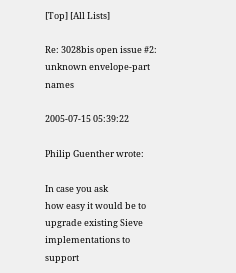[Top] [All Lists]

Re: 3028bis open issue #2: unknown envelope-part names

2005-07-15 05:39:22

Philip Guenther wrote:

In case you ask
how easy it would be to upgrade existing Sieve implementations to support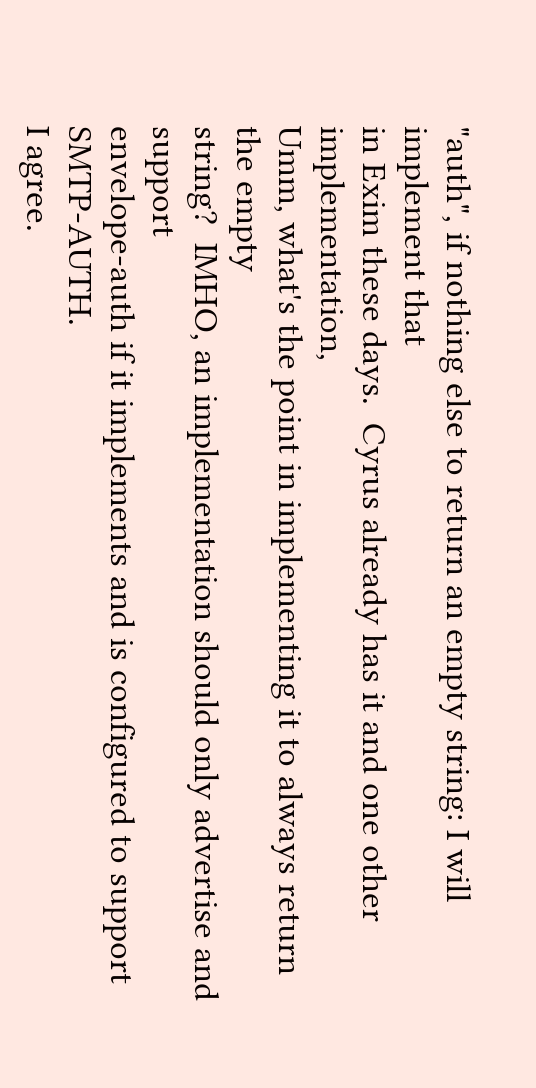"auth", if nothing else to return an empty string: I will implement that
in Exim these days.  Cyrus already has it and one other implementation,
Umm, what's the point in implementing it to always return the empty
string?  IMHO, an implementation should only advertise and support
envelope-auth if it implements and is configured to support SMTP-AUTH.
I agree.